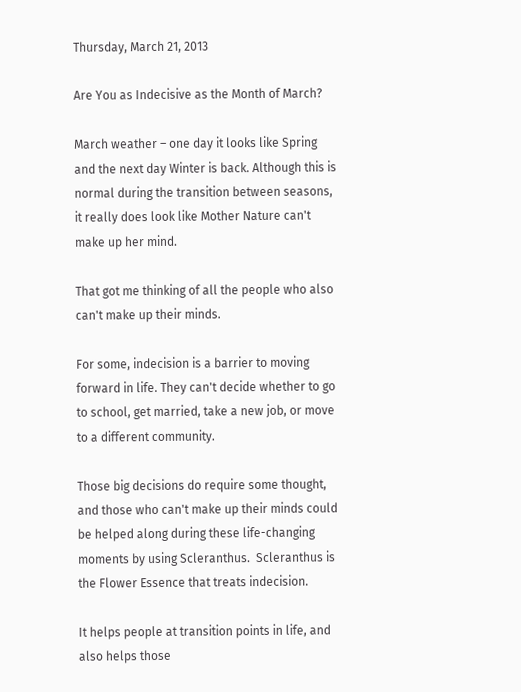Thursday, March 21, 2013

Are You as Indecisive as the Month of March?

March weather – one day it looks like Spring and the next day Winter is back. Although this is normal during the transition between seasons, it really does look like Mother Nature can't make up her mind.

That got me thinking of all the people who also can't make up their minds.

For some, indecision is a barrier to moving forward in life. They can't decide whether to go to school, get married, take a new job, or move to a different community.

Those big decisions do require some thought, and those who can't make up their minds could be helped along during these life-changing moments by using Scleranthus.  Scleranthus is the Flower Essence that treats indecision.

It helps people at transition points in life, and also helps those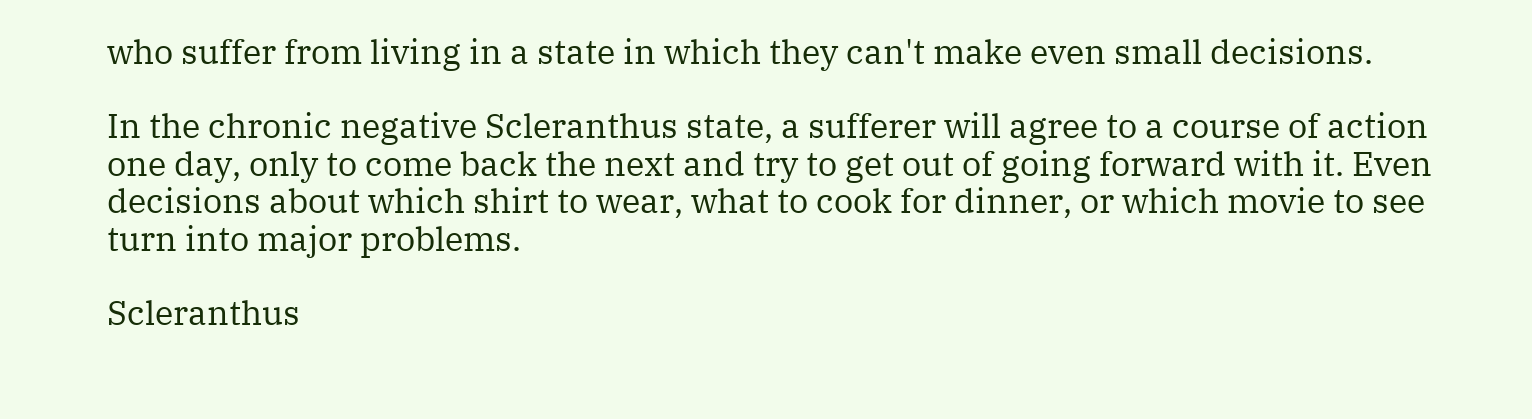who suffer from living in a state in which they can't make even small decisions.

In the chronic negative Scleranthus state, a sufferer will agree to a course of action one day, only to come back the next and try to get out of going forward with it. Even decisions about which shirt to wear, what to cook for dinner, or which movie to see turn into major problems.

Scleranthus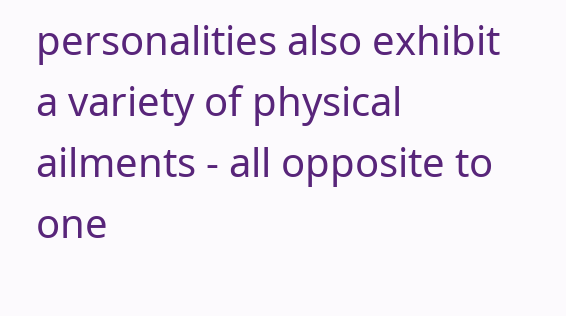personalities also exhibit  a variety of physical ailments - all opposite to one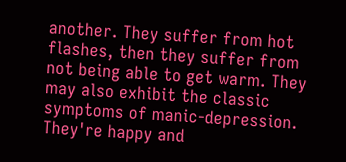another. They suffer from hot flashes, then they suffer from not being able to get warm. They may also exhibit the classic symptoms of manic-depression. They're happy and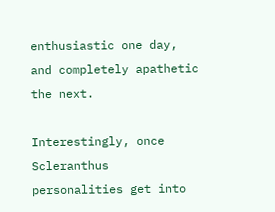enthusiastic one day, and completely apathetic the next.

Interestingly, once Scleranthus personalities get into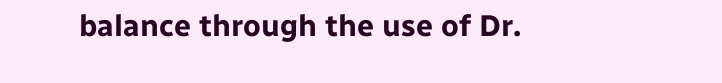balance through the use of Dr.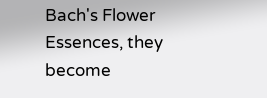Bach's Flower Essences, they become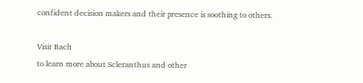confident decision makers and their presence is soothing to others.

Visit Bach
to learn more about Scleranthus and other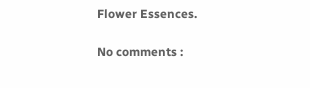Flower Essences.

No comments :